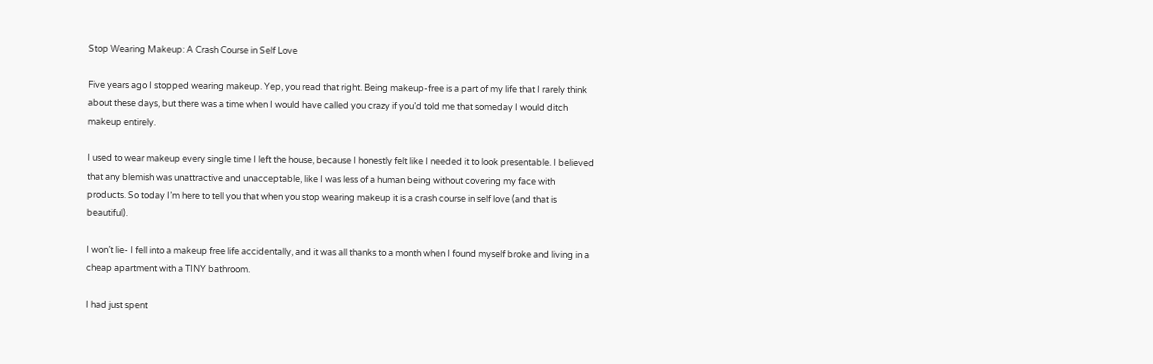Stop Wearing Makeup: A Crash Course in Self Love

Five years ago I stopped wearing makeup. Yep, you read that right. Being makeup-free is a part of my life that I rarely think about these days, but there was a time when I would have called you crazy if you’d told me that someday I would ditch makeup entirely.

I used to wear makeup every single time I left the house, because I honestly felt like I needed it to look presentable. I believed that any blemish was unattractive and unacceptable, like I was less of a human being without covering my face with products. So today I’m here to tell you that when you stop wearing makeup it is a crash course in self love (and that is beautiful).

I won’t lie- I fell into a makeup free life accidentally, and it was all thanks to a month when I found myself broke and living in a cheap apartment with a TINY bathroom.

I had just spent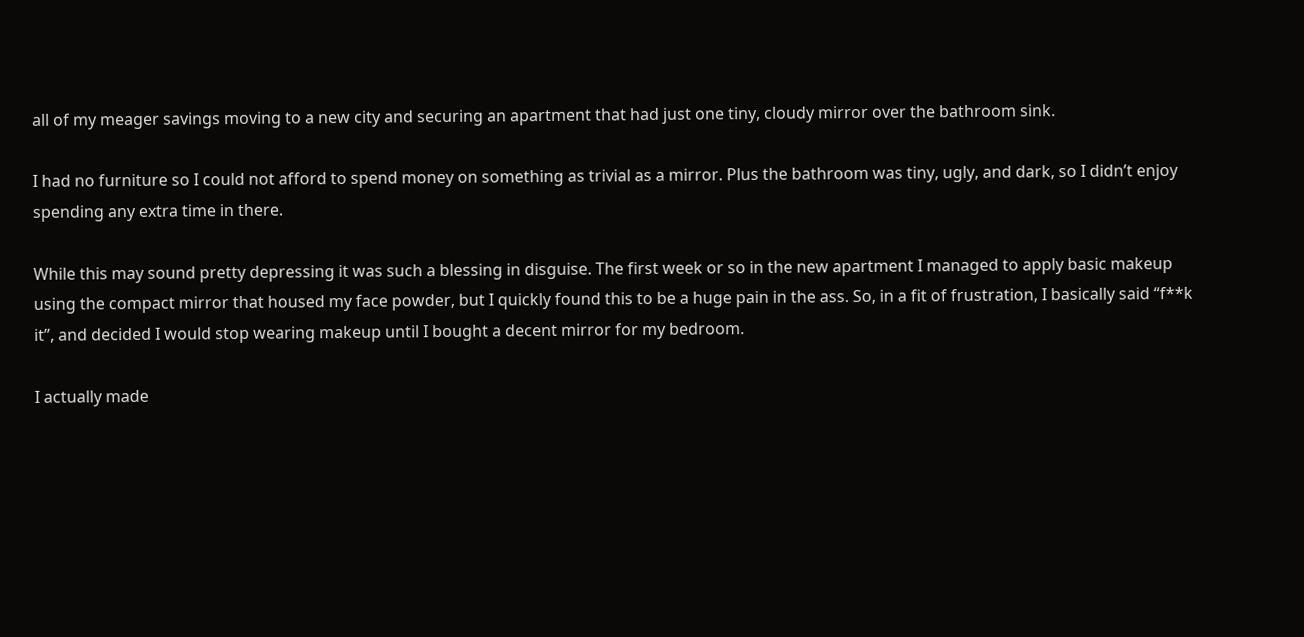all of my meager savings moving to a new city and securing an apartment that had just one tiny, cloudy mirror over the bathroom sink.

I had no furniture so I could not afford to spend money on something as trivial as a mirror. Plus the bathroom was tiny, ugly, and dark, so I didn’t enjoy spending any extra time in there.

While this may sound pretty depressing it was such a blessing in disguise. The first week or so in the new apartment I managed to apply basic makeup using the compact mirror that housed my face powder, but I quickly found this to be a huge pain in the ass. So, in a fit of frustration, I basically said “f**k it”, and decided I would stop wearing makeup until I bought a decent mirror for my bedroom.

I actually made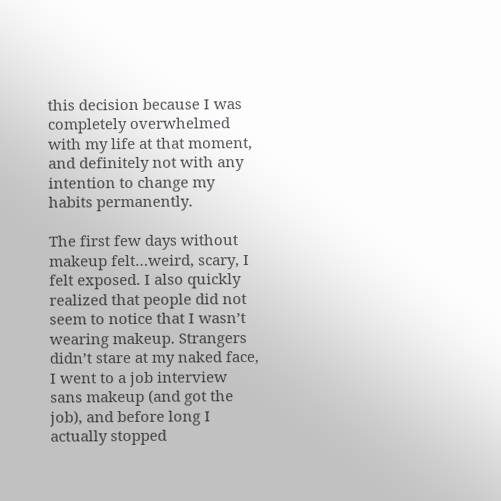this decision because I was completely overwhelmed with my life at that moment, and definitely not with any intention to change my habits permanently.

The first few days without makeup felt…weird, scary, I felt exposed. I also quickly realized that people did not seem to notice that I wasn’t wearing makeup. Strangers didn’t stare at my naked face, I went to a job interview sans makeup (and got the job), and before long I actually stopped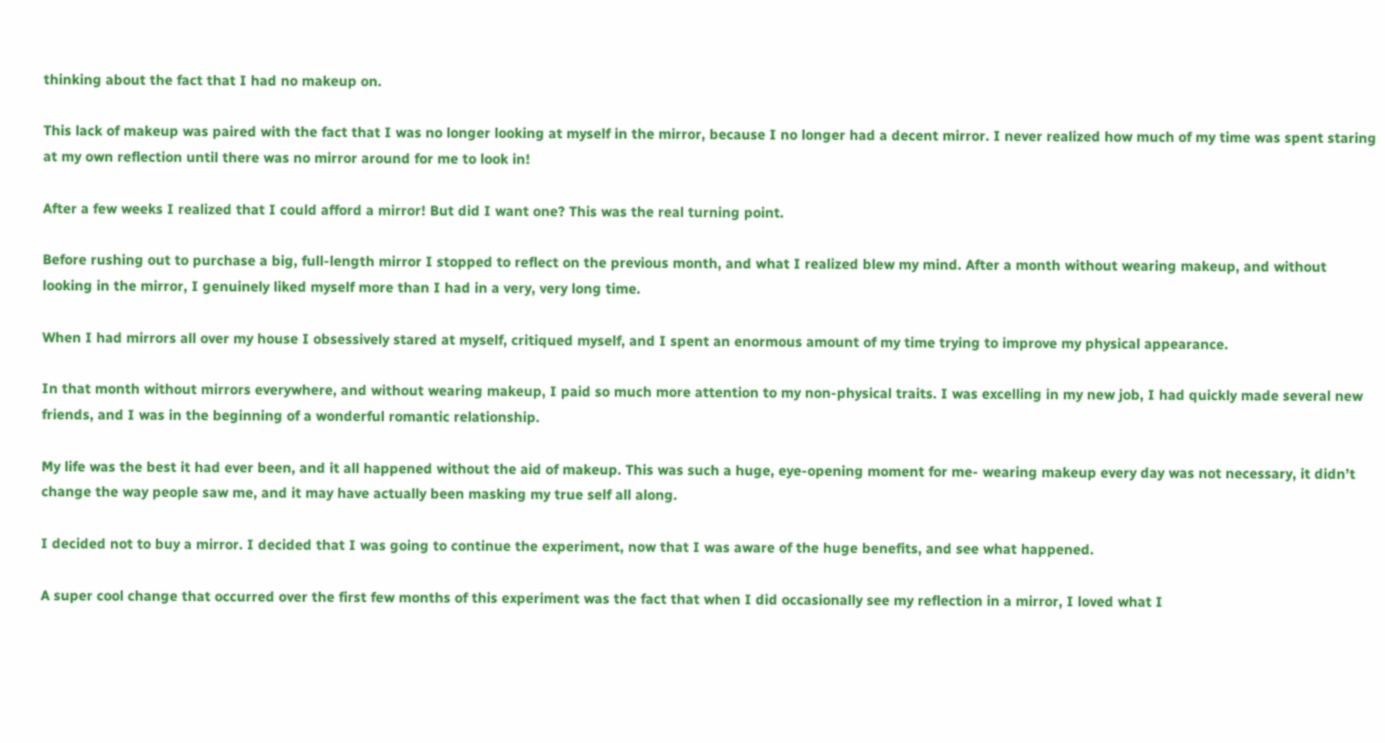thinking about the fact that I had no makeup on.

This lack of makeup was paired with the fact that I was no longer looking at myself in the mirror, because I no longer had a decent mirror. I never realized how much of my time was spent staring at my own reflection until there was no mirror around for me to look in!

After a few weeks I realized that I could afford a mirror! But did I want one? This was the real turning point.

Before rushing out to purchase a big, full-length mirror I stopped to reflect on the previous month, and what I realized blew my mind. After a month without wearing makeup, and without looking in the mirror, I genuinely liked myself more than I had in a very, very long time.

When I had mirrors all over my house I obsessively stared at myself, critiqued myself, and I spent an enormous amount of my time trying to improve my physical appearance.

In that month without mirrors everywhere, and without wearing makeup, I paid so much more attention to my non-physical traits. I was excelling in my new job, I had quickly made several new friends, and I was in the beginning of a wonderful romantic relationship.

My life was the best it had ever been, and it all happened without the aid of makeup. This was such a huge, eye-opening moment for me- wearing makeup every day was not necessary, it didn’t change the way people saw me, and it may have actually been masking my true self all along.

I decided not to buy a mirror. I decided that I was going to continue the experiment, now that I was aware of the huge benefits, and see what happened.

A super cool change that occurred over the first few months of this experiment was the fact that when I did occasionally see my reflection in a mirror, I loved what I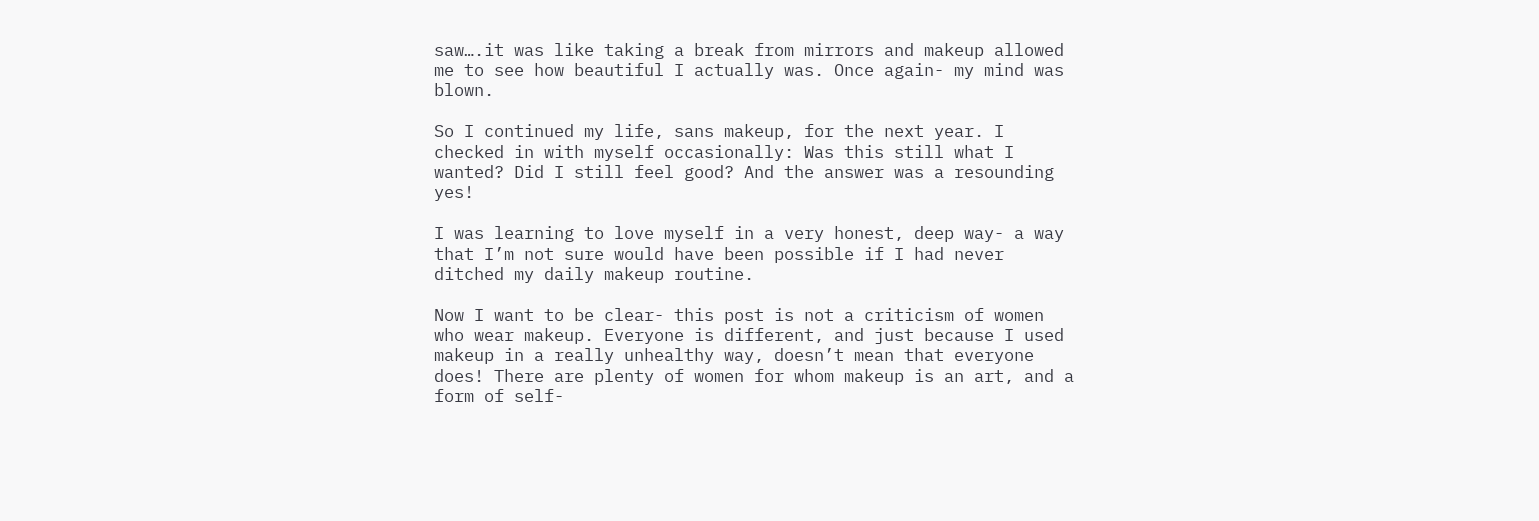saw….it was like taking a break from mirrors and makeup allowed me to see how beautiful I actually was. Once again- my mind was blown.

So I continued my life, sans makeup, for the next year. I checked in with myself occasionally: Was this still what I wanted? Did I still feel good? And the answer was a resounding yes!

I was learning to love myself in a very honest, deep way- a way that I’m not sure would have been possible if I had never ditched my daily makeup routine.

Now I want to be clear- this post is not a criticism of women who wear makeup. Everyone is different, and just because I used makeup in a really unhealthy way, doesn’t mean that everyone does! There are plenty of women for whom makeup is an art, and a form of self-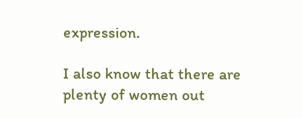expression.

I also know that there are plenty of women out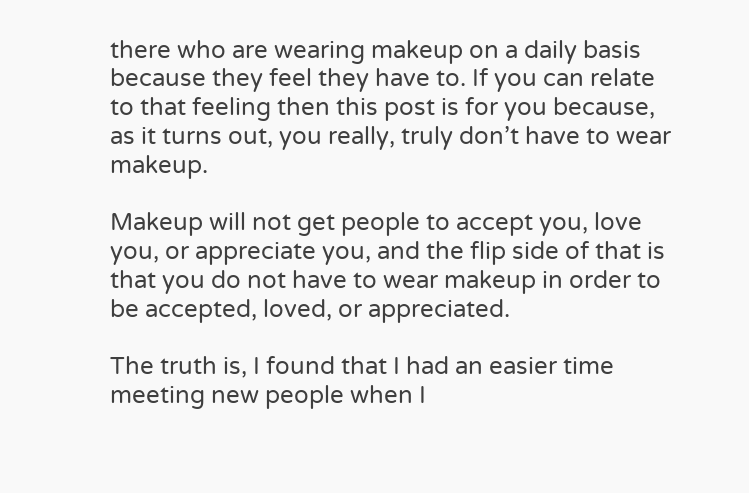there who are wearing makeup on a daily basis because they feel they have to. If you can relate to that feeling then this post is for you because, as it turns out, you really, truly don’t have to wear makeup.

Makeup will not get people to accept you, love you, or appreciate you, and the flip side of that is that you do not have to wear makeup in order to be accepted, loved, or appreciated.

The truth is, I found that I had an easier time meeting new people when I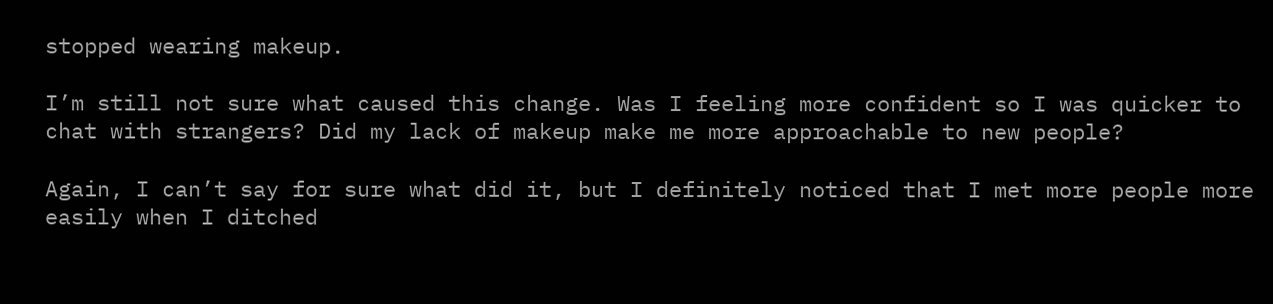stopped wearing makeup.

I’m still not sure what caused this change. Was I feeling more confident so I was quicker to chat with strangers? Did my lack of makeup make me more approachable to new people?

Again, I can’t say for sure what did it, but I definitely noticed that I met more people more easily when I ditched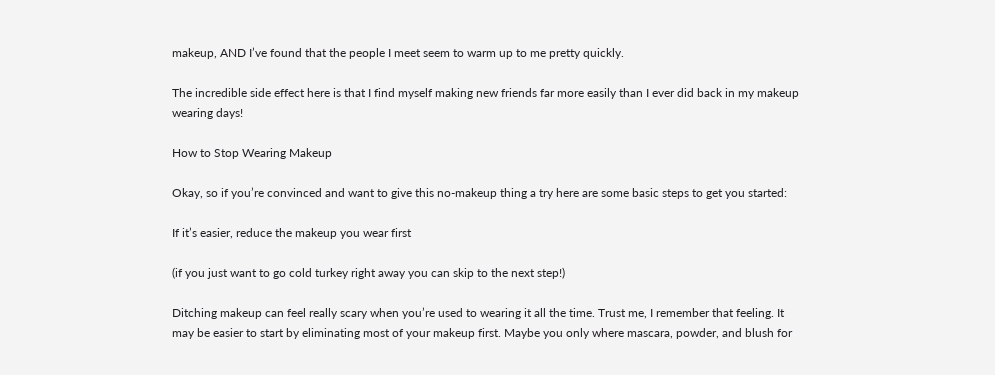makeup, AND I’ve found that the people I meet seem to warm up to me pretty quickly.

The incredible side effect here is that I find myself making new friends far more easily than I ever did back in my makeup wearing days!

How to Stop Wearing Makeup

Okay, so if you’re convinced and want to give this no-makeup thing a try here are some basic steps to get you started:

If it’s easier, reduce the makeup you wear first

(if you just want to go cold turkey right away you can skip to the next step!)

Ditching makeup can feel really scary when you’re used to wearing it all the time. Trust me, I remember that feeling. It may be easier to start by eliminating most of your makeup first. Maybe you only where mascara, powder, and blush for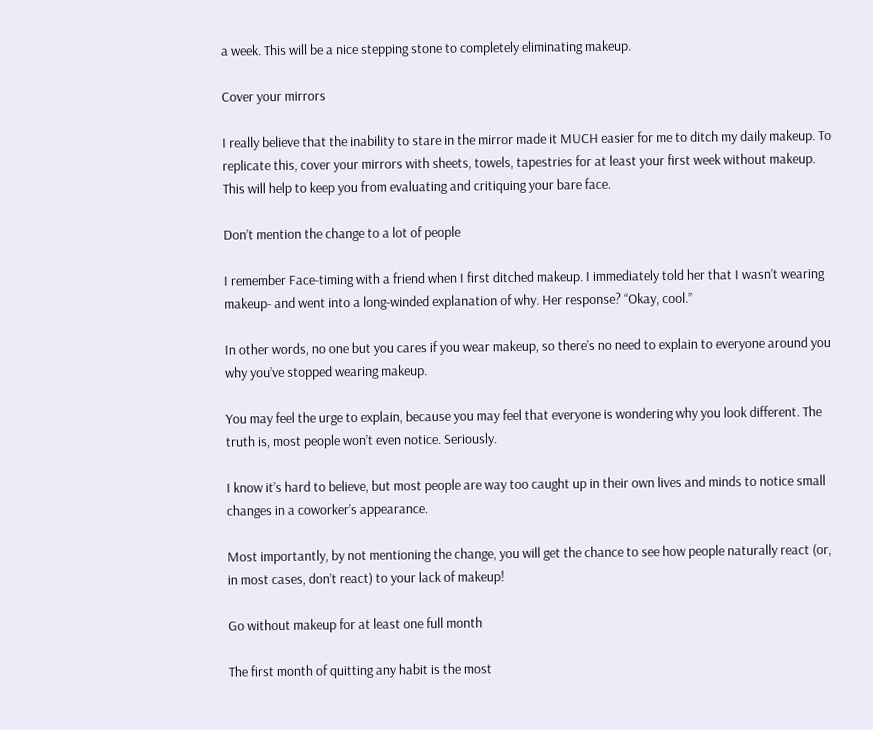a week. This will be a nice stepping stone to completely eliminating makeup.

Cover your mirrors

I really believe that the inability to stare in the mirror made it MUCH easier for me to ditch my daily makeup. To replicate this, cover your mirrors with sheets, towels, tapestries for at least your first week without makeup. This will help to keep you from evaluating and critiquing your bare face.

Don’t mention the change to a lot of people

I remember Face-timing with a friend when I first ditched makeup. I immediately told her that I wasn’t wearing makeup- and went into a long-winded explanation of why. Her response? “Okay, cool.”

In other words, no one but you cares if you wear makeup, so there’s no need to explain to everyone around you why you’ve stopped wearing makeup.

You may feel the urge to explain, because you may feel that everyone is wondering why you look different. The truth is, most people won’t even notice. Seriously.

I know it’s hard to believe, but most people are way too caught up in their own lives and minds to notice small changes in a coworker’s appearance.

Most importantly, by not mentioning the change, you will get the chance to see how people naturally react (or, in most cases, don’t react) to your lack of makeup!

Go without makeup for at least one full month

The first month of quitting any habit is the most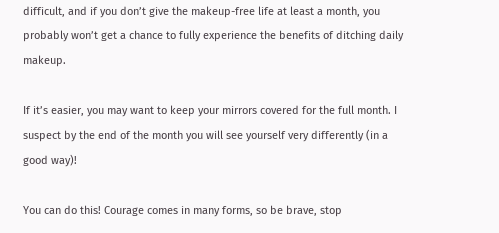difficult, and if you don’t give the makeup-free life at least a month, you probably won’t get a chance to fully experience the benefits of ditching daily makeup.

If it’s easier, you may want to keep your mirrors covered for the full month. I suspect by the end of the month you will see yourself very differently (in a good way)!

You can do this! Courage comes in many forms, so be brave, stop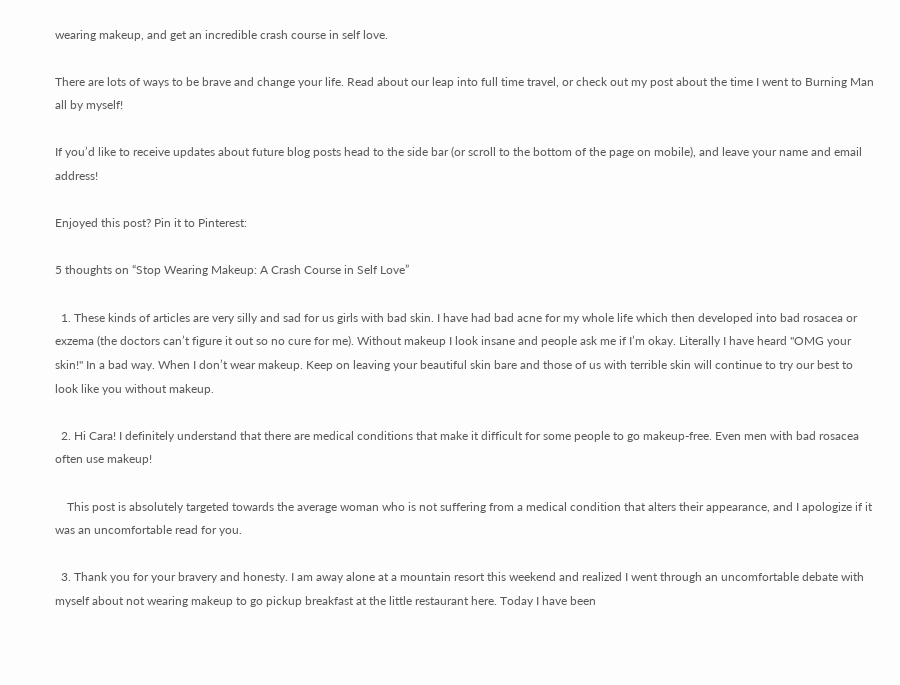wearing makeup, and get an incredible crash course in self love.

There are lots of ways to be brave and change your life. Read about our leap into full time travel, or check out my post about the time I went to Burning Man all by myself!

If you’d like to receive updates about future blog posts head to the side bar (or scroll to the bottom of the page on mobile), and leave your name and email address!

Enjoyed this post? Pin it to Pinterest:

5 thoughts on “Stop Wearing Makeup: A Crash Course in Self Love”

  1. These kinds of articles are very silly and sad for us girls with bad skin. I have had bad acne for my whole life which then developed into bad rosacea or exzema (the doctors can’t figure it out so no cure for me). Without makeup I look insane and people ask me if I’m okay. Literally I have heard "OMG your skin!" In a bad way. When I don’t wear makeup. Keep on leaving your beautiful skin bare and those of us with terrible skin will continue to try our best to look like you without makeup.

  2. Hi Cara! I definitely understand that there are medical conditions that make it difficult for some people to go makeup-free. Even men with bad rosacea often use makeup!

    This post is absolutely targeted towards the average woman who is not suffering from a medical condition that alters their appearance, and I apologize if it was an uncomfortable read for you.

  3. Thank you for your bravery and honesty. I am away alone at a mountain resort this weekend and realized I went through an uncomfortable debate with myself about not wearing makeup to go pickup breakfast at the little restaurant here. Today I have been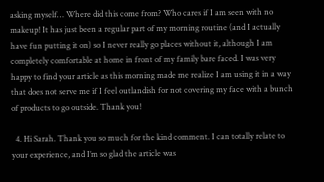asking myself… Where did this come from? Who cares if I am seen with no makeup! It has just been a regular part of my morning routine (and I actually have fun putting it on) so I never really go places without it, although I am completely comfortable at home in front of my family bare faced. I was very happy to find your article as this morning made me realize I am using it in a way that does not serve me if I feel outlandish for not covering my face with a bunch of products to go outside. Thank you!

  4. Hi Sarah. Thank you so much for the kind comment. I can totally relate to your experience, and I’m so glad the article was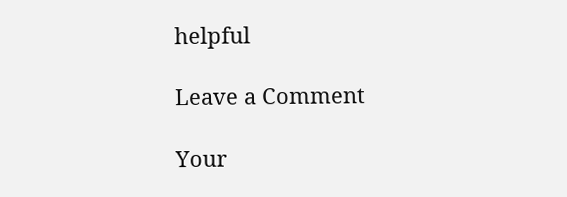helpful

Leave a Comment

Your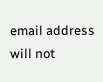email address will not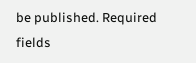be published. Required fields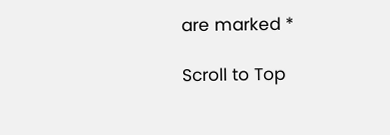are marked *

Scroll to Top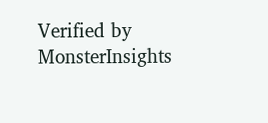Verified by MonsterInsights